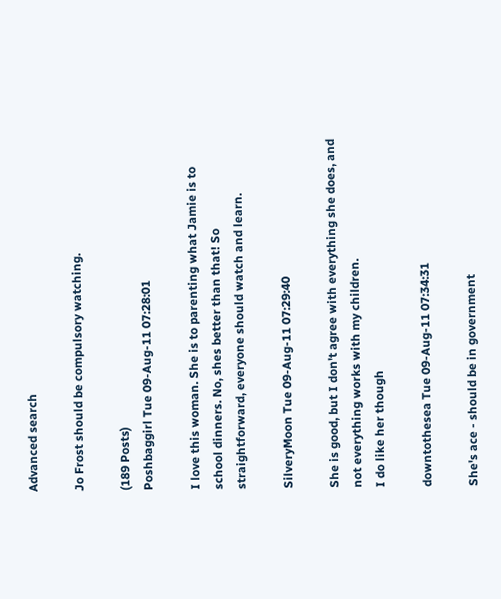Advanced search

Jo Frost should be compulsory watching.

(189 Posts)
Poshbaggirl Tue 09-Aug-11 07:28:01

I love this woman. She is to parenting what Jamie is to school dinners. No, shes better than that! So straightforward, everyone should watch and learn.

SilveryMoon Tue 09-Aug-11 07:29:40

She is good, but I don't agree with everything she does, and not everything works with my children.
I do like her though

downtothesea Tue 09-Aug-11 07:34:31

She's ace - should be in government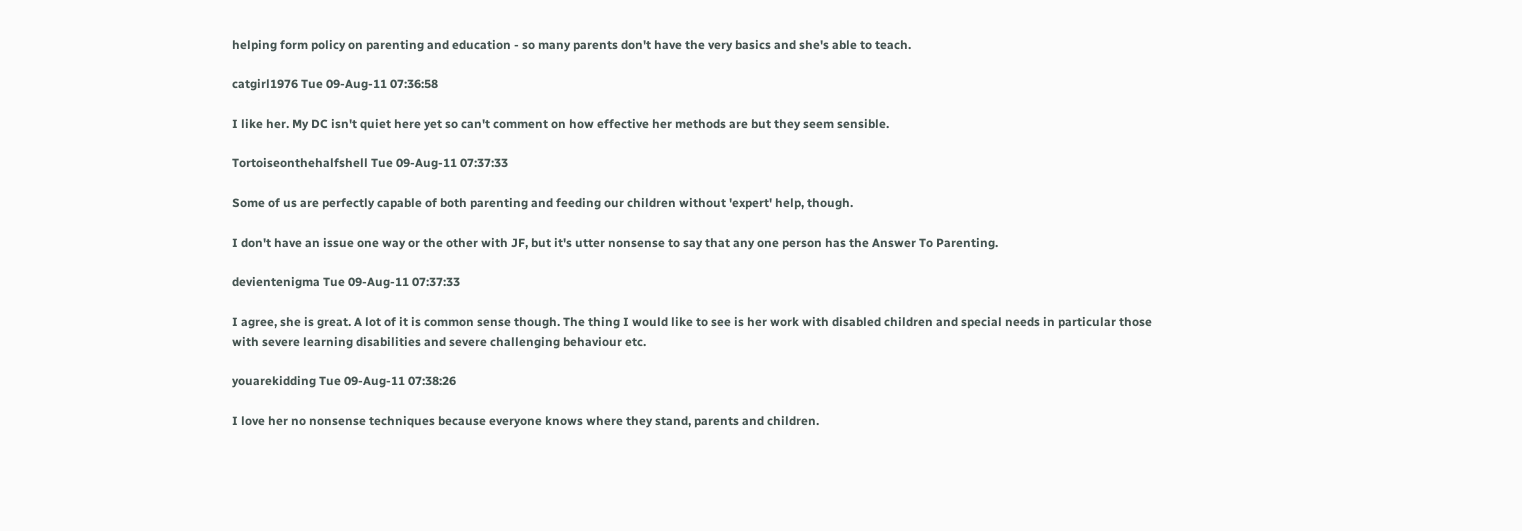helping form policy on parenting and education - so many parents don't have the very basics and she's able to teach.

catgirl1976 Tue 09-Aug-11 07:36:58

I like her. My DC isn't quiet here yet so can't comment on how effective her methods are but they seem sensible.

Tortoiseonthehalfshell Tue 09-Aug-11 07:37:33

Some of us are perfectly capable of both parenting and feeding our children without 'expert' help, though.

I don't have an issue one way or the other with JF, but it's utter nonsense to say that any one person has the Answer To Parenting.

devientenigma Tue 09-Aug-11 07:37:33

I agree, she is great. A lot of it is common sense though. The thing I would like to see is her work with disabled children and special needs in particular those with severe learning disabilities and severe challenging behaviour etc.

youarekidding Tue 09-Aug-11 07:38:26

I love her no nonsense techniques because everyone knows where they stand, parents and children.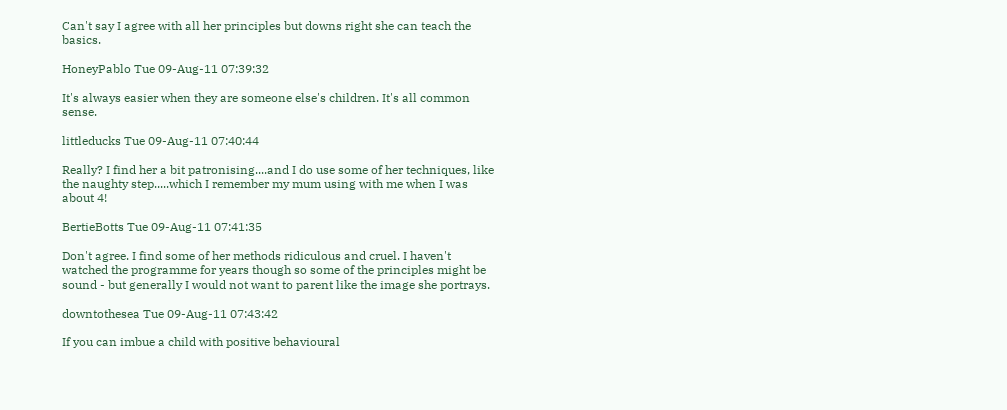Can't say I agree with all her principles but downs right she can teach the basics.

HoneyPablo Tue 09-Aug-11 07:39:32

It's always easier when they are someone else's children. It's all common sense.

littleducks Tue 09-Aug-11 07:40:44

Really? I find her a bit patronising....and I do use some of her techniques, like the naughty step.....which I remember my mum using with me when I was about 4!

BertieBotts Tue 09-Aug-11 07:41:35

Don't agree. I find some of her methods ridiculous and cruel. I haven't watched the programme for years though so some of the principles might be sound - but generally I would not want to parent like the image she portrays.

downtothesea Tue 09-Aug-11 07:43:42

If you can imbue a child with positive behavioural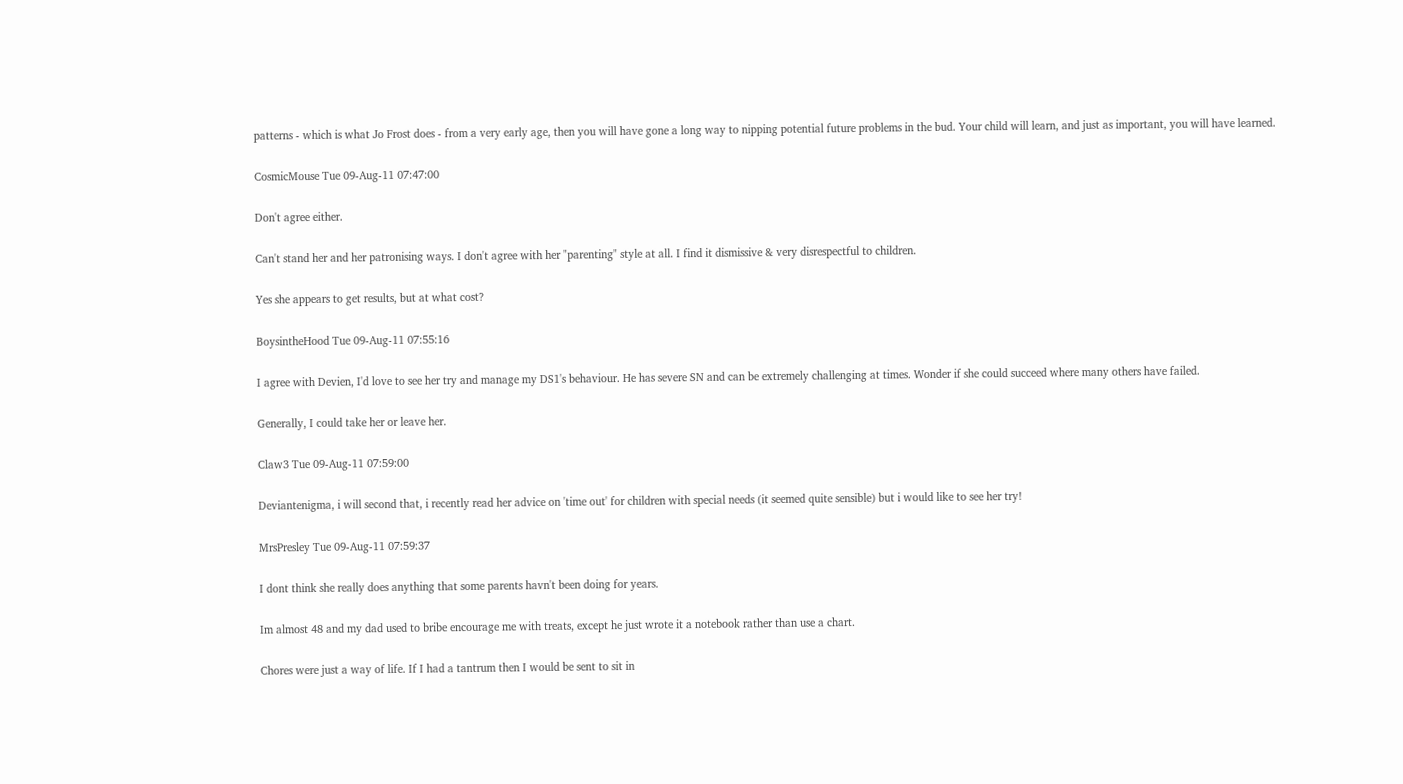patterns - which is what Jo Frost does - from a very early age, then you will have gone a long way to nipping potential future problems in the bud. Your child will learn, and just as important, you will have learned.

CosmicMouse Tue 09-Aug-11 07:47:00

Don't agree either.

Can't stand her and her patronising ways. I don't agree with her "parenting" style at all. I find it dismissive & very disrespectful to children.

Yes she appears to get results, but at what cost?

BoysintheHood Tue 09-Aug-11 07:55:16

I agree with Devien, I'd love to see her try and manage my DS1's behaviour. He has severe SN and can be extremely challenging at times. Wonder if she could succeed where many others have failed.

Generally, I could take her or leave her.

Claw3 Tue 09-Aug-11 07:59:00

Deviantenigma, i will second that, i recently read her advice on 'time out' for children with special needs (it seemed quite sensible) but i would like to see her try!

MrsPresley Tue 09-Aug-11 07:59:37

I dont think she really does anything that some parents havn't been doing for years.

Im almost 48 and my dad used to bribe encourage me with treats, except he just wrote it a notebook rather than use a chart.

Chores were just a way of life. If I had a tantrum then I would be sent to sit in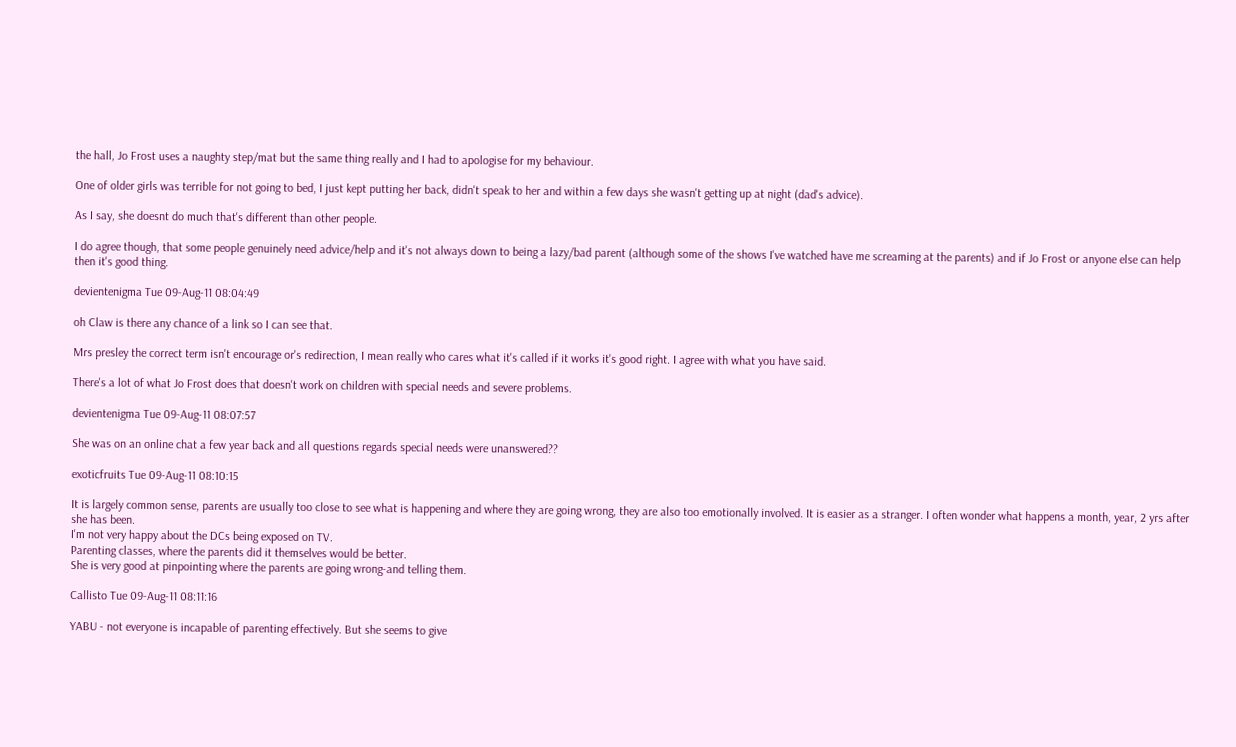the hall, Jo Frost uses a naughty step/mat but the same thing really and I had to apologise for my behaviour.

One of older girls was terrible for not going to bed, I just kept putting her back, didn't speak to her and within a few days she wasn't getting up at night (dad's advice).

As I say, she doesnt do much that's different than other people.

I do agree though, that some people genuinely need advice/help and it's not always down to being a lazy/bad parent (although some of the shows I've watched have me screaming at the parents) and if Jo Frost or anyone else can help then it's good thing.

devientenigma Tue 09-Aug-11 08:04:49

oh Claw is there any chance of a link so I can see that.

Mrs presley the correct term isn't encourage or's redirection, I mean really who cares what it's called if it works it's good right. I agree with what you have said.

There's a lot of what Jo Frost does that doesn't work on children with special needs and severe problems.

devientenigma Tue 09-Aug-11 08:07:57

She was on an online chat a few year back and all questions regards special needs were unanswered??

exoticfruits Tue 09-Aug-11 08:10:15

It is largely common sense, parents are usually too close to see what is happening and where they are going wrong, they are also too emotionally involved. It is easier as a stranger. I often wonder what happens a month, year, 2 yrs after she has been.
I'm not very happy about the DCs being exposed on TV.
Parenting classes, where the parents did it themselves would be better.
She is very good at pinpointing where the parents are going wrong-and telling them.

Callisto Tue 09-Aug-11 08:11:16

YABU - not everyone is incapable of parenting effectively. But she seems to give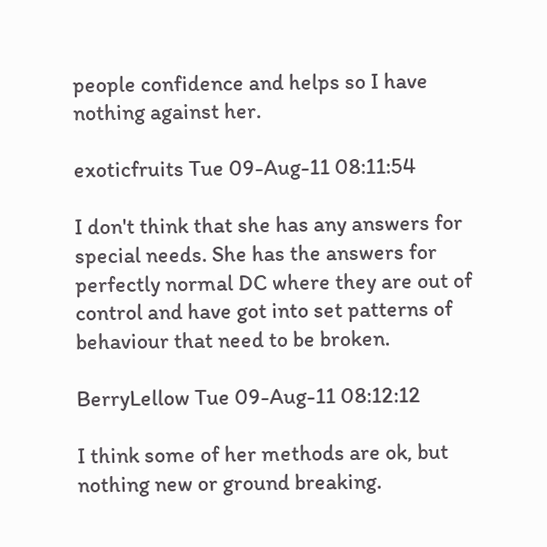people confidence and helps so I have nothing against her.

exoticfruits Tue 09-Aug-11 08:11:54

I don't think that she has any answers for special needs. She has the answers for perfectly normal DC where they are out of control and have got into set patterns of behaviour that need to be broken.

BerryLellow Tue 09-Aug-11 08:12:12

I think some of her methods are ok, but nothing new or ground breaking.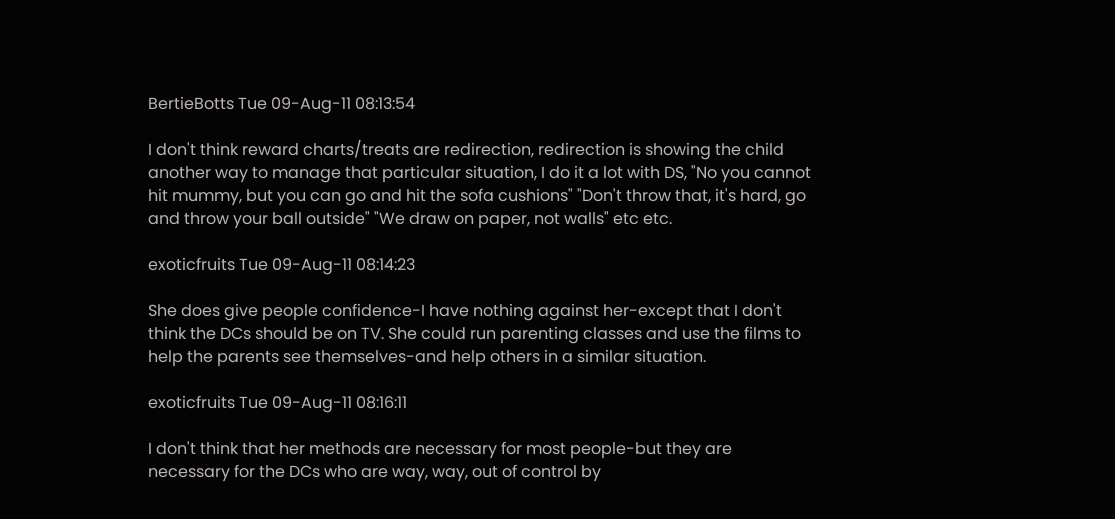BertieBotts Tue 09-Aug-11 08:13:54

I don't think reward charts/treats are redirection, redirection is showing the child another way to manage that particular situation, I do it a lot with DS, "No you cannot hit mummy, but you can go and hit the sofa cushions" "Don't throw that, it's hard, go and throw your ball outside" "We draw on paper, not walls" etc etc.

exoticfruits Tue 09-Aug-11 08:14:23

She does give people confidence-I have nothing against her-except that I don't think the DCs should be on TV. She could run parenting classes and use the films to help the parents see themselves-and help others in a similar situation.

exoticfruits Tue 09-Aug-11 08:16:11

I don't think that her methods are necessary for most people-but they are necessary for the DCs who are way, way, out of control by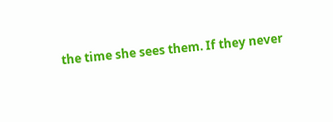the time she sees them. If they never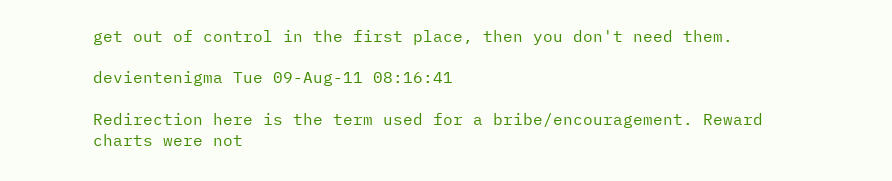get out of control in the first place, then you don't need them.

devientenigma Tue 09-Aug-11 08:16:41

Redirection here is the term used for a bribe/encouragement. Reward charts were not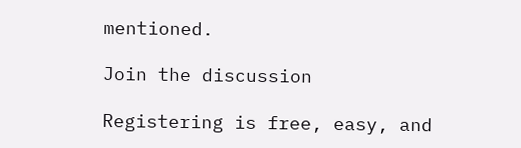mentioned.

Join the discussion

Registering is free, easy, and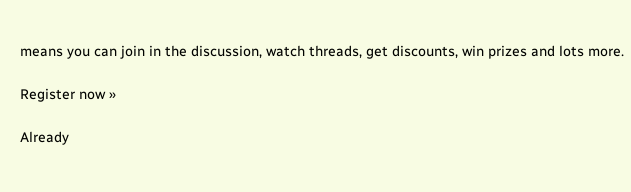means you can join in the discussion, watch threads, get discounts, win prizes and lots more.

Register now »

Already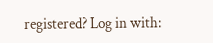registered? Log in with: